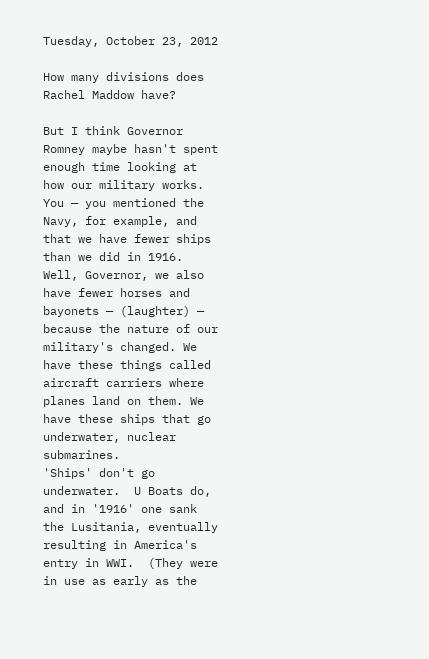Tuesday, October 23, 2012

How many divisions does Rachel Maddow have?

But I think Governor Romney maybe hasn't spent enough time looking at how our military works. You — you mentioned the Navy, for example, and that we have fewer ships than we did in 1916. Well, Governor, we also have fewer horses and bayonets — (laughter) — because the nature of our military's changed. We have these things called aircraft carriers where planes land on them. We have these ships that go underwater, nuclear submarines.
'Ships' don't go underwater.  U Boats do, and in '1916' one sank the Lusitania, eventually resulting in America's entry in WWI.  (They were in use as early as the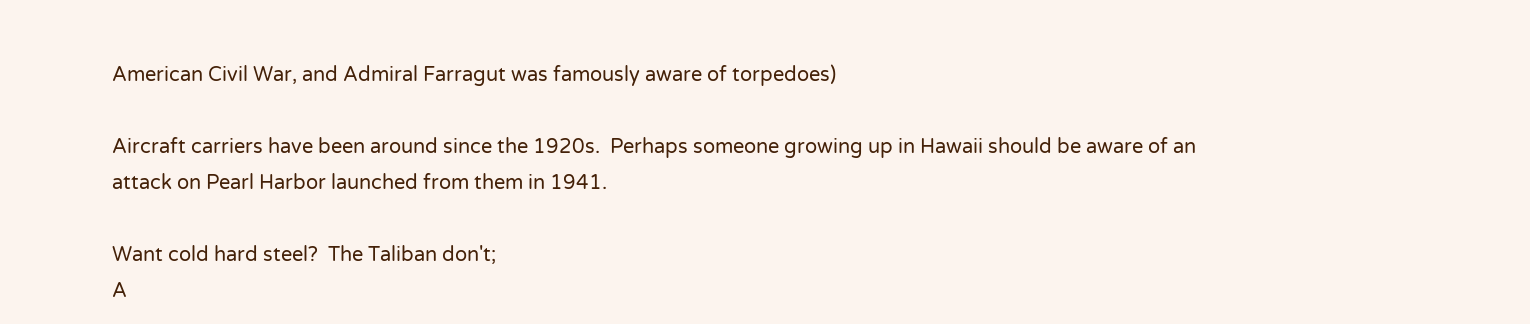American Civil War, and Admiral Farragut was famously aware of torpedoes)

Aircraft carriers have been around since the 1920s.  Perhaps someone growing up in Hawaii should be aware of an attack on Pearl Harbor launched from them in 1941.

Want cold hard steel?  The Taliban don't;
A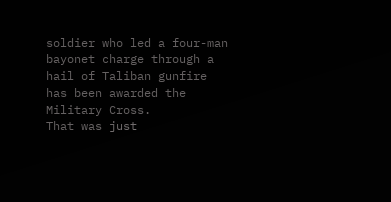soldier who led a four-man bayonet charge through a hail of Taliban gunfire has been awarded the Military Cross.
That was just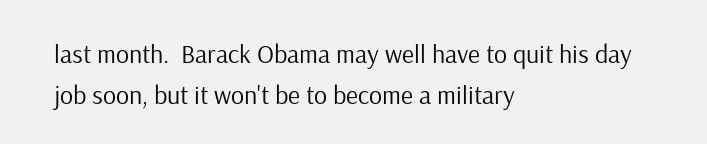last month.  Barack Obama may well have to quit his day job soon, but it won't be to become a military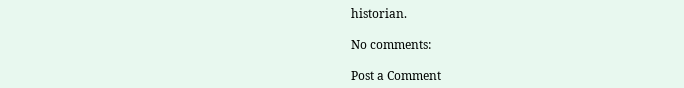historian.

No comments:

Post a Comment